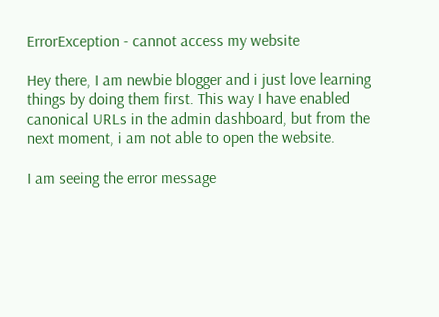ErrorException - cannot access my website

Hey there, I am newbie blogger and i just love learning things by doing them first. This way I have enabled canonical URLs in the admin dashboard, but from the next moment, i am not able to open the website.

I am seeing the error message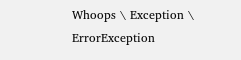Whoops \ Exception \ ErrorException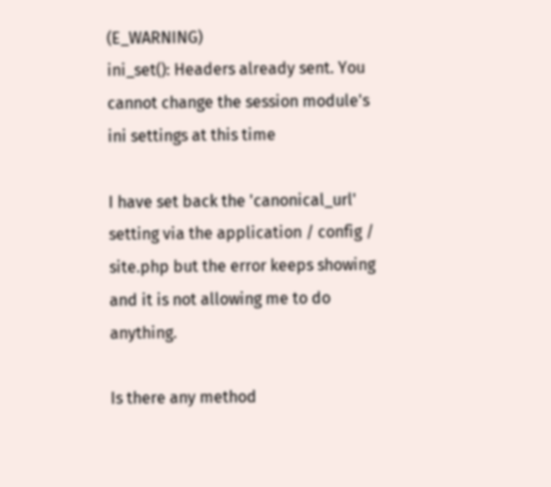(E_WARNING)
ini_set(): Headers already sent. You cannot change the session module's ini settings at this time

I have set back the 'canonical_url' setting via the application / config / site.php but the error keeps showing and it is not allowing me to do anything.

Is there any method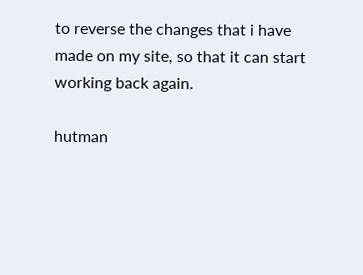to reverse the changes that i have made on my site, so that it can start working back again.

hutman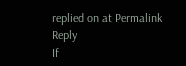replied on at Permalink Reply
If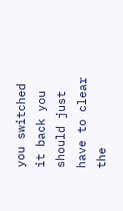you switched it back you should just have to clear the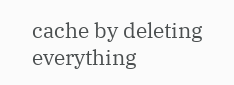cache by deleting everything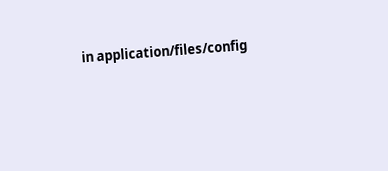in application/files/config